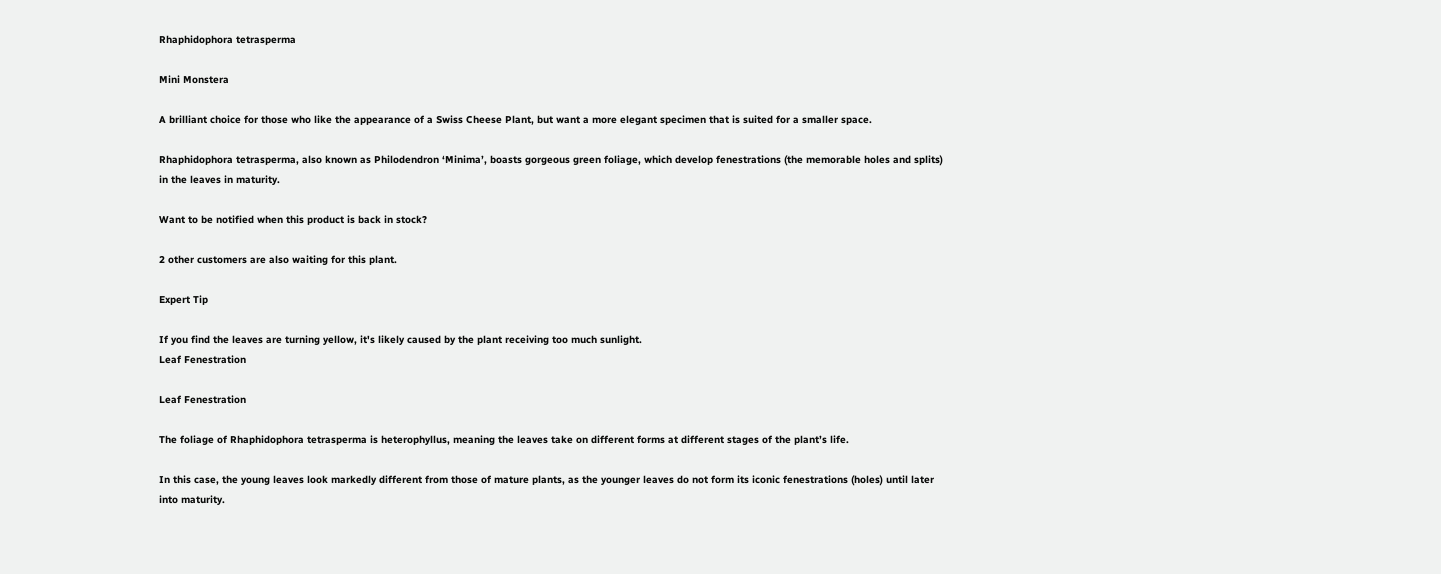Rhaphidophora tetrasperma

Mini Monstera

A brilliant choice for those who like the appearance of a Swiss Cheese Plant, but want a more elegant specimen that is suited for a smaller space.

Rhaphidophora tetrasperma, also known as Philodendron ‘Minima’, boasts gorgeous green foliage, which develop fenestrations (the memorable holes and splits) in the leaves in maturity.

Want to be notified when this product is back in stock?

2 other customers are also waiting for this plant.

Expert Tip

If you find the leaves are turning yellow, it's likely caused by the plant receiving too much sunlight.
Leaf Fenestration

Leaf Fenestration

The foliage of Rhaphidophora tetrasperma is heterophyllus, meaning the leaves take on different forms at different stages of the plant’s life.

In this case, the young leaves look markedly different from those of mature plants, as the younger leaves do not form its iconic fenestrations (holes) until later into maturity.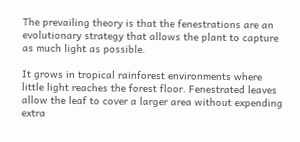The prevailing theory is that the fenestrations are an evolutionary strategy that allows the plant to capture as much light as possible.

It grows in tropical rainforest environments where little light reaches the forest floor. Fenestrated leaves allow the leaf to cover a larger area without expending extra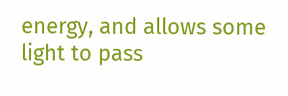energy, and allows some light to pass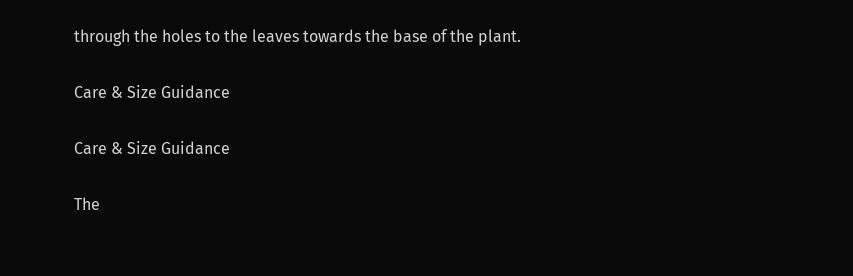through the holes to the leaves towards the base of the plant.

Care & Size Guidance

Care & Size Guidance

The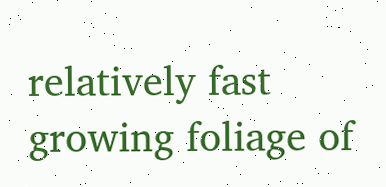relatively fast growing foliage of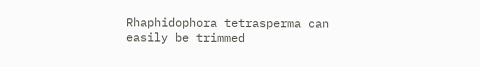Rhaphidophora tetrasperma can easily be trimmed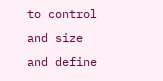to control and size and define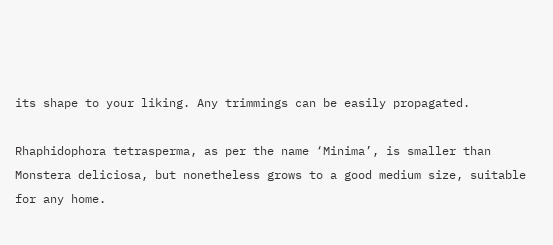its shape to your liking. Any trimmings can be easily propagated.

Rhaphidophora tetrasperma, as per the name ‘Minima’, is smaller than Monstera deliciosa, but nonetheless grows to a good medium size, suitable for any home.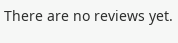There are no reviews yet.